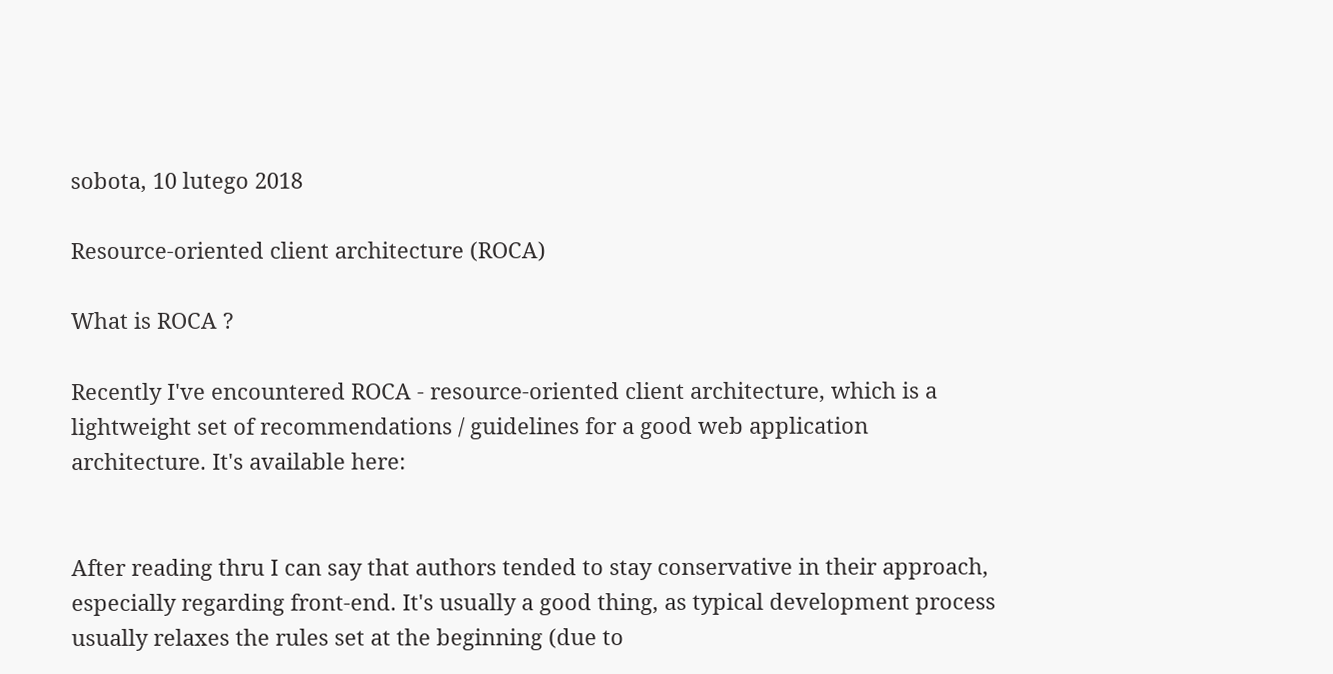sobota, 10 lutego 2018

Resource-oriented client architecture (ROCA)

What is ROCA ?

Recently I've encountered ROCA - resource-oriented client architecture, which is a lightweight set of recommendations / guidelines for a good web application architecture. It's available here:


After reading thru I can say that authors tended to stay conservative in their approach, especially regarding front-end. It's usually a good thing, as typical development process usually relaxes the rules set at the beginning (due to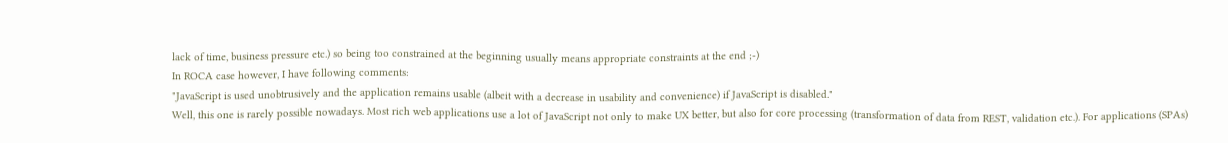lack of time, business pressure etc.) so being too constrained at the beginning usually means appropriate constraints at the end ;-)
In ROCA case however, I have following comments:
"JavaScript is used unobtrusively and the application remains usable (albeit with a decrease in usability and convenience) if JavaScript is disabled."
Well, this one is rarely possible nowadays. Most rich web applications use a lot of JavaScript not only to make UX better, but also for core processing (transformation of data from REST, validation etc.). For applications (SPAs)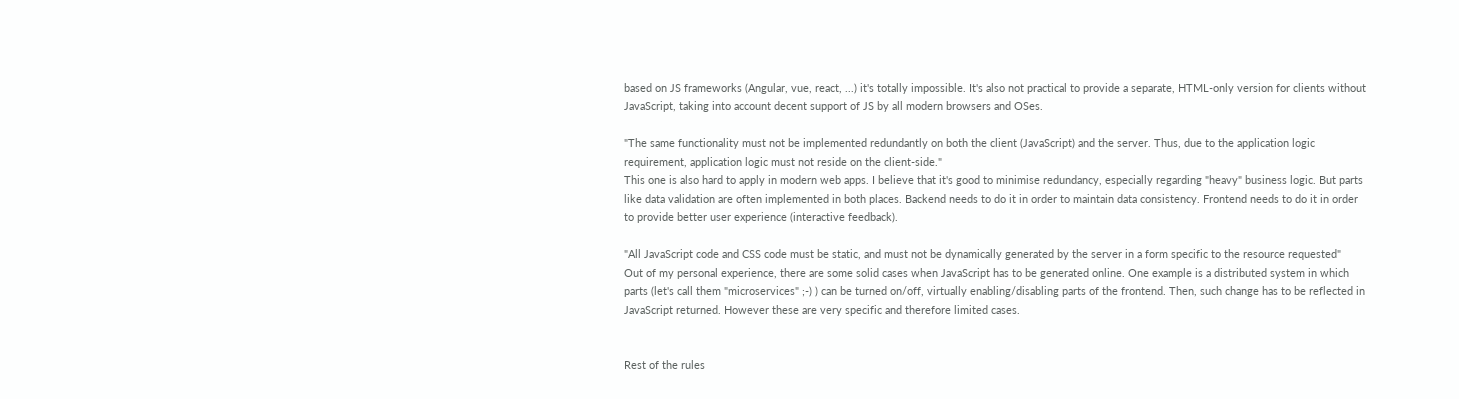based on JS frameworks (Angular, vue, react, ...) it's totally impossible. It's also not practical to provide a separate, HTML-only version for clients without JavaScript, taking into account decent support of JS by all modern browsers and OSes.

"The same functionality must not be implemented redundantly on both the client (JavaScript) and the server. Thus, due to the application logic requirement, application logic must not reside on the client-side."
This one is also hard to apply in modern web apps. I believe that it's good to minimise redundancy, especially regarding "heavy" business logic. But parts like data validation are often implemented in both places. Backend needs to do it in order to maintain data consistency. Frontend needs to do it in order to provide better user experience (interactive feedback).

"All JavaScript code and CSS code must be static, and must not be dynamically generated by the server in a form specific to the resource requested"
Out of my personal experience, there are some solid cases when JavaScript has to be generated online. One example is a distributed system in which parts (let's call them "microservices" ;-) ) can be turned on/off, virtually enabling/disabling parts of the frontend. Then, such change has to be reflected in JavaScript returned. However these are very specific and therefore limited cases.


Rest of the rules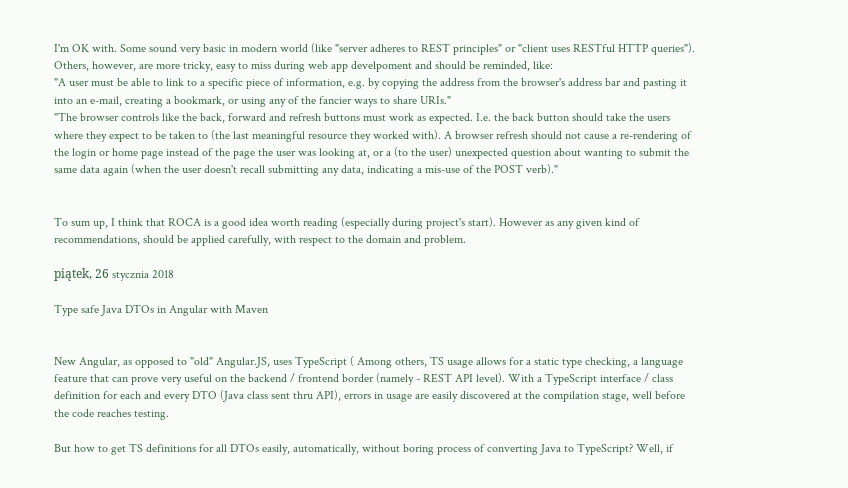I'm OK with. Some sound very basic in modern world (like "server adheres to REST principles" or "client uses RESTful HTTP queries"). Others, however, are more tricky, easy to miss during web app develpoment and should be reminded, like:
"A user must be able to link to a specific piece of information, e.g. by copying the address from the browser's address bar and pasting it into an e-mail, creating a bookmark, or using any of the fancier ways to share URIs."
"The browser controls like the back, forward and refresh buttons must work as expected. I.e. the back button should take the users where they expect to be taken to (the last meaningful resource they worked with). A browser refresh should not cause a re-rendering of the login or home page instead of the page the user was looking at, or a (to the user) unexpected question about wanting to submit the same data again (when the user doesn't recall submitting any data, indicating a mis-use of the POST verb)."


To sum up, I think that ROCA is a good idea worth reading (especially during project's start). However as any given kind of recommendations, should be applied carefully, with respect to the domain and problem.

piątek, 26 stycznia 2018

Type safe Java DTOs in Angular with Maven


New Angular, as opposed to "old" Angular.JS, uses TypeScript ( Among others, TS usage allows for a static type checking, a language feature that can prove very useful on the backend / frontend border (namely - REST API level). With a TypeScript interface / class definition for each and every DTO (Java class sent thru API), errors in usage are easily discovered at the compilation stage, well before the code reaches testing.

But how to get TS definitions for all DTOs easily, automatically, without boring process of converting Java to TypeScript? Well, if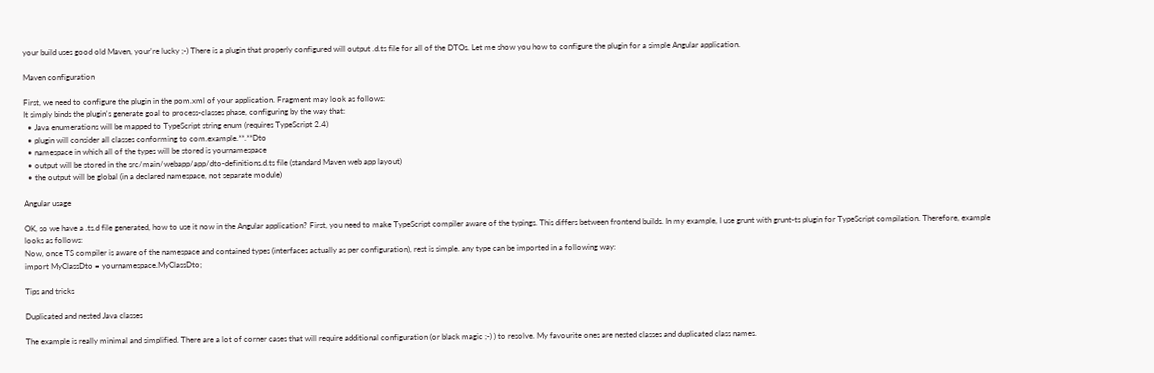your build uses good old Maven, your're lucky ;-) There is a plugin that properly configured will output .d.ts file for all of the DTOs. Let me show you how to configure the plugin for a simple Angular application.

Maven configuration

First, we need to configure the plugin in the pom.xml of your application. Fragment may look as follows:
It simply binds the plugin's generate goal to process-classes phase, configuring by the way that:
  • Java enumerations will be mapped to TypeScript string enum (requires TypeScript 2.4)
  • plugin will consider all classes conforming to com.example.**.**Dto
  • namespace in which all of the types will be stored is yournamespace
  • output will be stored in the src/main/webapp/app/dto-definitions.d.ts file (standard Maven web app layout)
  • the output will be global (in a declared namespace, not separate module)

Angular usage

OK, so we have a .ts.d file generated, how to use it now in the Angular application? First, you need to make TypeScript compiler aware of the typings. This differs between frontend builds. In my example, I use grunt with grunt-ts plugin for TypeScript compilation. Therefore, example looks as follows:
Now, once TS compiler is aware of the namespace and contained types (interfaces actually as per configuration), rest is simple. any type can be imported in a following way:
import MyClassDto = yournamespace.MyClassDto;

Tips and tricks

Duplicated and nested Java classes

The example is really minimal and simplified. There are a lot of corner cases that will require additional configuration (or black magic ;-) ) to resolve. My favourite ones are nested classes and duplicated class names.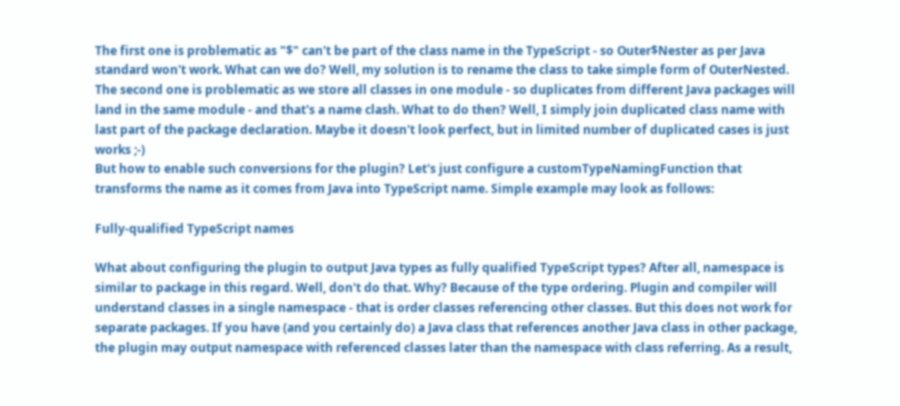The first one is problematic as "$" can't be part of the class name in the TypeScript - so Outer$Nester as per Java standard won't work. What can we do? Well, my solution is to rename the class to take simple form of OuterNested.
The second one is problematic as we store all classes in one module - so duplicates from different Java packages will land in the same module - and that's a name clash. What to do then? Well, I simply join duplicated class name with last part of the package declaration. Maybe it doesn't look perfect, but in limited number of duplicated cases is just works ;-)
But how to enable such conversions for the plugin? Let's just configure a customTypeNamingFunction that transforms the name as it comes from Java into TypeScript name. Simple example may look as follows:

Fully-qualified TypeScript names

What about configuring the plugin to output Java types as fully qualified TypeScript types? After all, namespace is similar to package in this regard. Well, don't do that. Why? Because of the type ordering. Plugin and compiler will understand classes in a single namespace - that is order classes referencing other classes. But this does not work for separate packages. If you have (and you certainly do) a Java class that references another Java class in other package, the plugin may output namespace with referenced classes later than the namespace with class referring. As a result,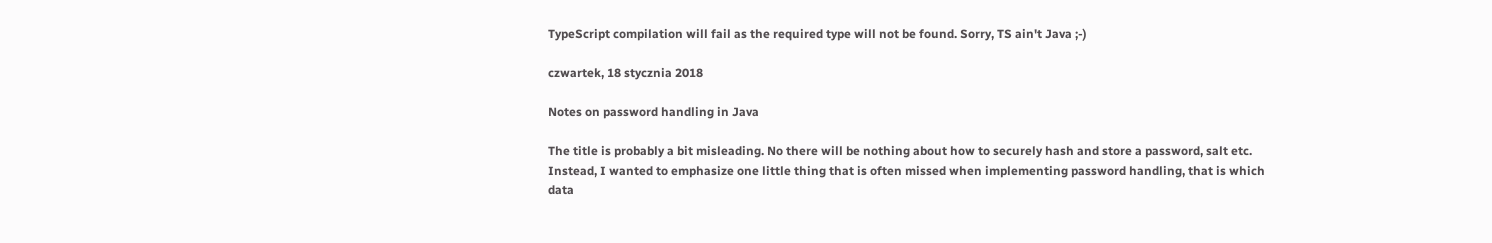TypeScript compilation will fail as the required type will not be found. Sorry, TS ain't Java ;-)

czwartek, 18 stycznia 2018

Notes on password handling in Java

The title is probably a bit misleading. No there will be nothing about how to securely hash and store a password, salt etc. Instead, I wanted to emphasize one little thing that is often missed when implementing password handling, that is which data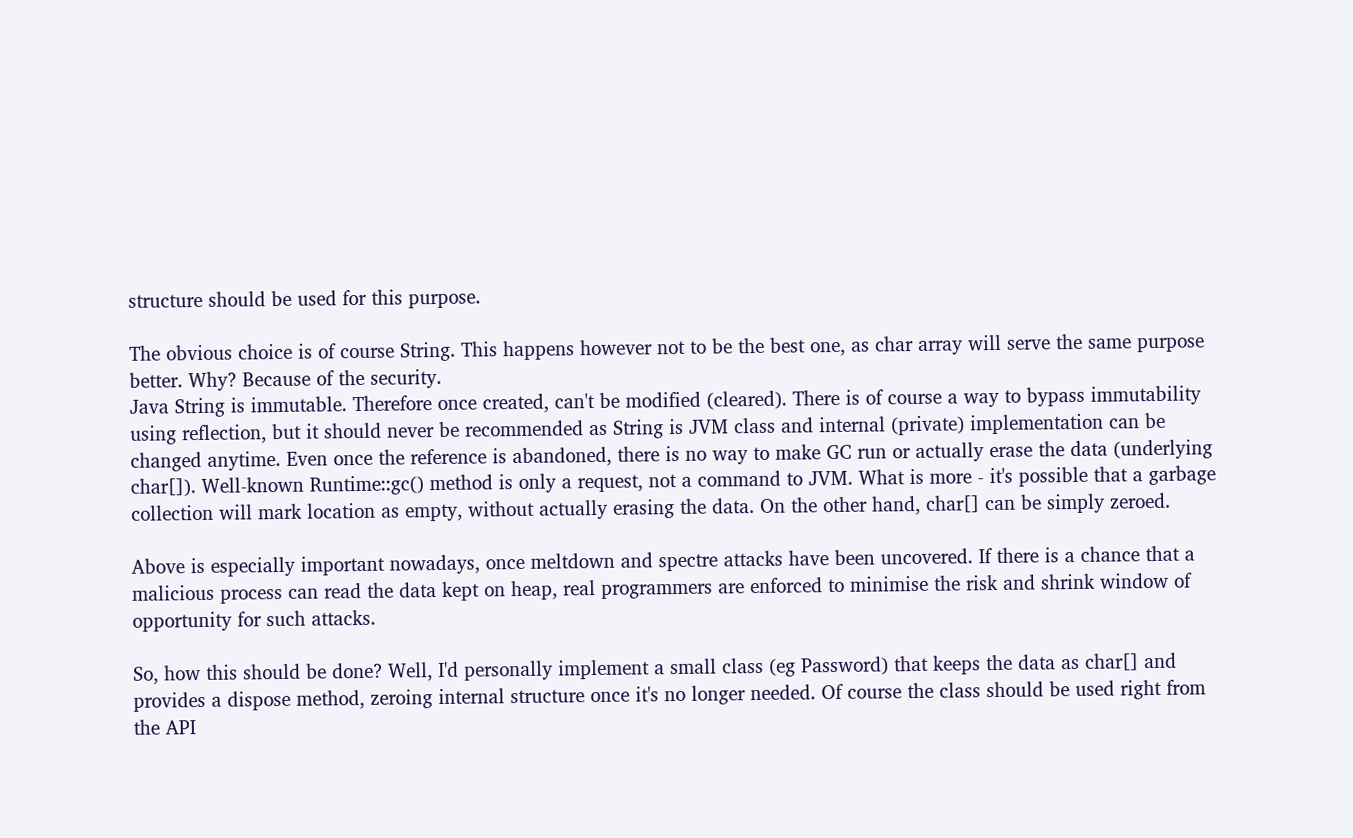structure should be used for this purpose.

The obvious choice is of course String. This happens however not to be the best one, as char array will serve the same purpose better. Why? Because of the security.
Java String is immutable. Therefore once created, can't be modified (cleared). There is of course a way to bypass immutability using reflection, but it should never be recommended as String is JVM class and internal (private) implementation can be changed anytime. Even once the reference is abandoned, there is no way to make GC run or actually erase the data (underlying char[]). Well-known Runtime::gc() method is only a request, not a command to JVM. What is more - it's possible that a garbage collection will mark location as empty, without actually erasing the data. On the other hand, char[] can be simply zeroed.

Above is especially important nowadays, once meltdown and spectre attacks have been uncovered. If there is a chance that a malicious process can read the data kept on heap, real programmers are enforced to minimise the risk and shrink window of opportunity for such attacks.

So, how this should be done? Well, I'd personally implement a small class (eg Password) that keeps the data as char[] and provides a dispose method, zeroing internal structure once it's no longer needed. Of course the class should be used right from the API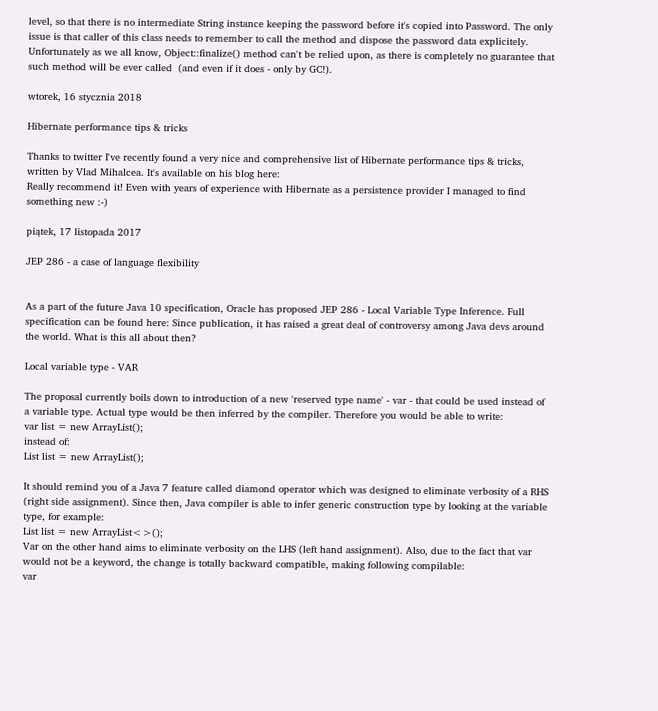level, so that there is no intermediate String instance keeping the password before it's copied into Password. The only issue is that caller of this class needs to remember to call the method and dispose the password data explicitely. Unfortunately as we all know, Object::finalize() method can't be relied upon, as there is completely no guarantee that such method will be ever called  (and even if it does - only by GC!).

wtorek, 16 stycznia 2018

Hibernate performance tips & tricks

Thanks to twitter I've recently found a very nice and comprehensive list of Hibernate performance tips & tricks, written by Vlad Mihalcea. It's available on his blog here:
Really recommend it! Even with years of experience with Hibernate as a persistence provider I managed to find something new :-)

piątek, 17 listopada 2017

JEP 286 - a case of language flexibility


As a part of the future Java 10 specification, Oracle has proposed JEP 286 - Local Variable Type Inference. Full specification can be found here: Since publication, it has raised a great deal of controversy among Java devs around the world. What is this all about then?

Local variable type - VAR

The proposal currently boils down to introduction of a new 'reserved type name' - var - that could be used instead of a variable type. Actual type would be then inferred by the compiler. Therefore you would be able to write:
var list = new ArrayList();
instead of:
List list = new ArrayList();

It should remind you of a Java 7 feature called diamond operator which was designed to eliminate verbosity of a RHS (right side assignment). Since then, Java compiler is able to infer generic construction type by looking at the variable type, for example:
List list = new ArrayList<>();
Var on the other hand aims to eliminate verbosity on the LHS (left hand assignment). Also, due to the fact that var would not be a keyword, the change is totally backward compatible, making following compilable:
var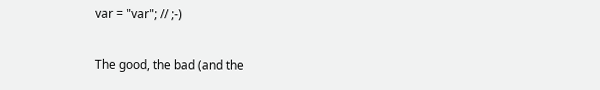var = "var"; // ;-)

The good, the bad (and the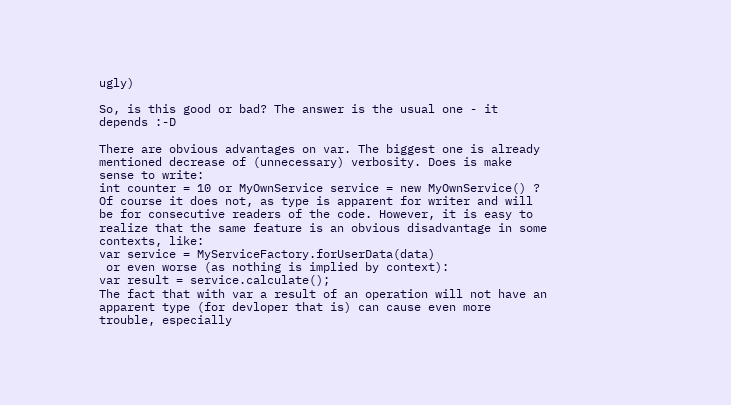ugly)

So, is this good or bad? The answer is the usual one - it depends :-D

There are obvious advantages on var. The biggest one is already mentioned decrease of (unnecessary) verbosity. Does is make sense to write:
int counter = 10 or MyOwnService service = new MyOwnService() ?
Of course it does not, as type is apparent for writer and will be for consecutive readers of the code. However, it is easy to realize that the same feature is an obvious disadvantage in some contexts, like:
var service = MyServiceFactory.forUserData(data)
 or even worse (as nothing is implied by context):
var result = service.calculate();
The fact that with var a result of an operation will not have an apparent type (for devloper that is) can cause even more trouble, especially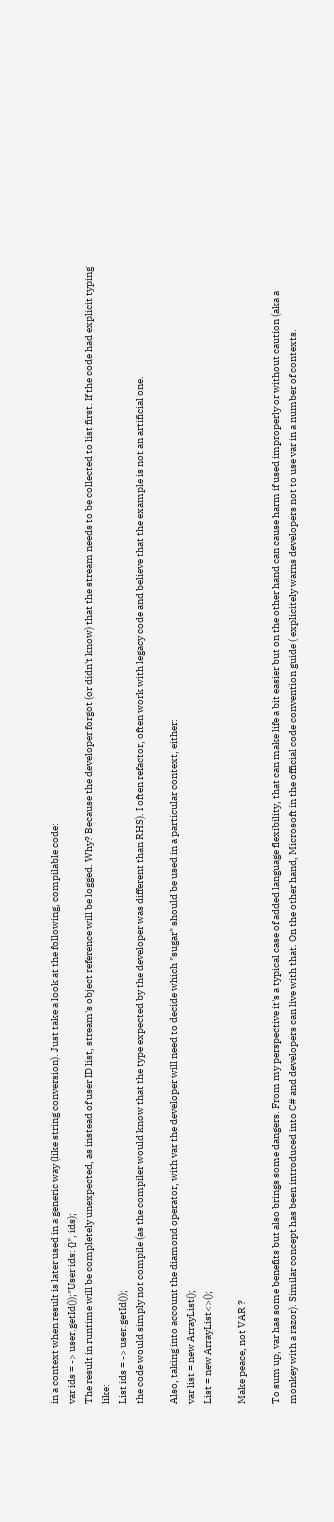in a context when result is later used in a generic way (like string conversion). Just take a look at the following, compilable code:
var ids = -> user.getId());"User ids: {}", ids);
The result in runtime will be completely unexpected, as instead of user ID list, stream's object reference will be logged. Why? Because the developer forgot (or didn't know) that the stream needs to be collected to list first. If the code had explicit typing like:
List ids = -> user.getId());
the code would simply not compile (as the compiler would know that the type expected by the developer was different than RHS). I often refactor, often work with legacy code and believe that the example is not an artificial one.

Also, taking into account the diamond operator, with var the developer will need to decide which "sugar" should be used in a particular context, either:
var list = new ArrayList();
List = new ArrayList<>();

Make peace, not VAR ?

To sum up, var has some benefits but also brings some dangers. From my perspective it's a typical case of added language flexibility, that can make life a bit easier but on the other hand can cause harm if used improperly or without caution (aka a monkey with a razor). Similar concept has been introduced into C# and developers can live with that. On the other hand, Microsoft in the official code convention guide ( explicitely warns developers not to use var in a number of contexts.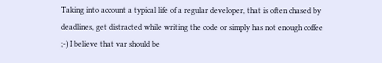Taking into account a typical life of a regular developer, that is often chased by deadlines, get distracted while writing the code or simply has not enough coffee ;-) I believe that var should be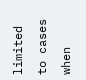limited to cases when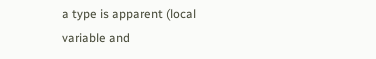a type is apparent (local variable and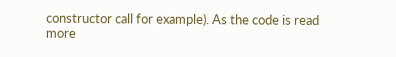constructor call for example). As the code is read more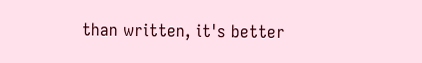than written, it's better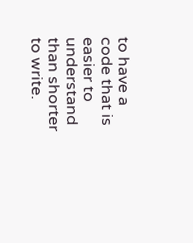to have a code that is easier to understand than shorter to write.